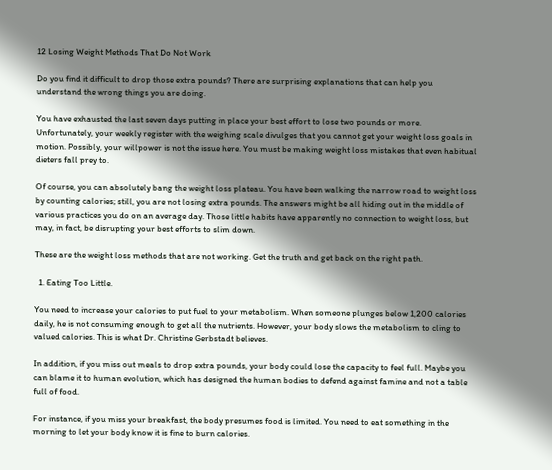12 Losing Weight Methods That Do Not Work

Do you find it difficult to drop those extra pounds? There are surprising explanations that can help you understand the wrong things you are doing.

You have exhausted the last seven days putting in place your best effort to lose two pounds or more. Unfortunately, your weekly register with the weighing scale divulges that you cannot get your weight loss goals in motion. Possibly, your willpower is not the issue here. You must be making weight loss mistakes that even habitual dieters fall prey to.

Of course, you can absolutely bang the weight loss plateau. You have been walking the narrow road to weight loss by counting calories; still, you are not losing extra pounds. The answers might be all hiding out in the middle of various practices you do on an average day. Those little habits have apparently no connection to weight loss, but may, in fact, be disrupting your best efforts to slim down.

These are the weight loss methods that are not working. Get the truth and get back on the right path.

  1. Eating Too Little.

You need to increase your calories to put fuel to your metabolism. When someone plunges below 1,200 calories daily, he is not consuming enough to get all the nutrients. However, your body slows the metabolism to cling to valued calories. This is what Dr. Christine Gerbstadt believes.

In addition, if you miss out meals to drop extra pounds, your body could lose the capacity to feel full. Maybe you can blame it to human evolution, which has designed the human bodies to defend against famine and not a table full of food.

For instance, if you miss your breakfast, the body presumes food is limited. You need to eat something in the morning to let your body know it is fine to burn calories.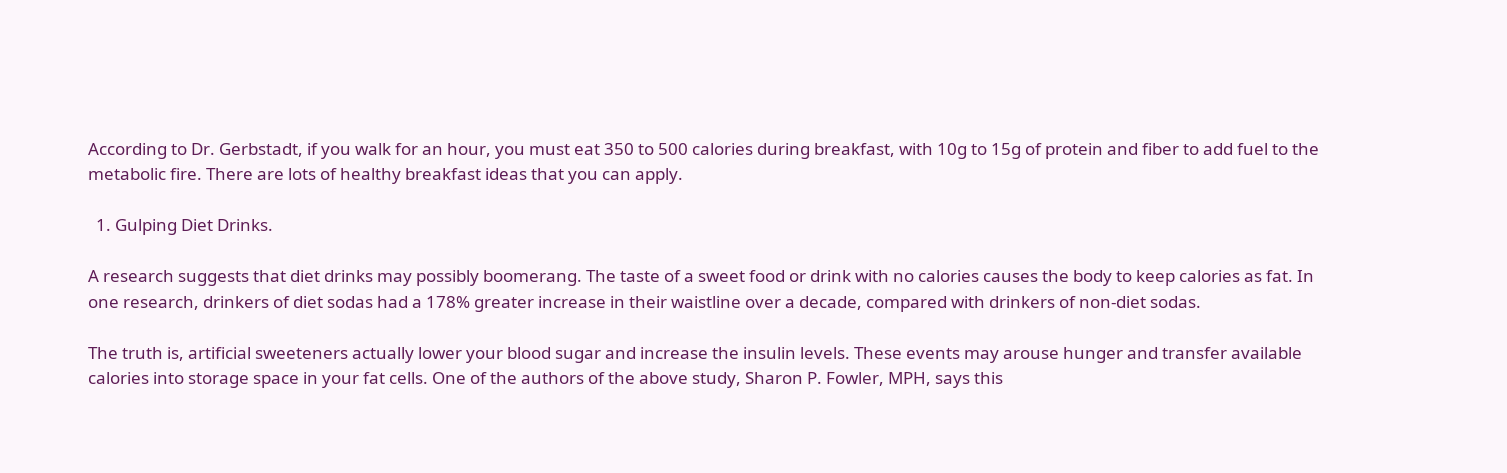According to Dr. Gerbstadt, if you walk for an hour, you must eat 350 to 500 calories during breakfast, with 10g to 15g of protein and fiber to add fuel to the metabolic fire. There are lots of healthy breakfast ideas that you can apply.

  1. Gulping Diet Drinks.

A research suggests that diet drinks may possibly boomerang. The taste of a sweet food or drink with no calories causes the body to keep calories as fat. In one research, drinkers of diet sodas had a 178% greater increase in their waistline over a decade, compared with drinkers of non-diet sodas.

The truth is, artificial sweeteners actually lower your blood sugar and increase the insulin levels. These events may arouse hunger and transfer available calories into storage space in your fat cells. One of the authors of the above study, Sharon P. Fowler, MPH, says this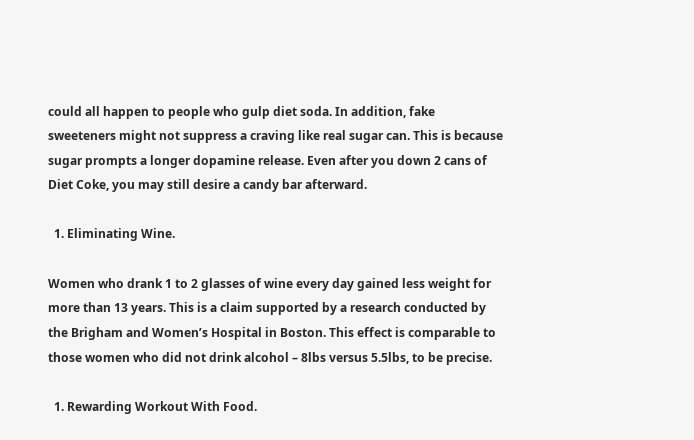could all happen to people who gulp diet soda. In addition, fake sweeteners might not suppress a craving like real sugar can. This is because sugar prompts a longer dopamine release. Even after you down 2 cans of Diet Coke, you may still desire a candy bar afterward.

  1. Eliminating Wine.

Women who drank 1 to 2 glasses of wine every day gained less weight for more than 13 years. This is a claim supported by a research conducted by the Brigham and Women’s Hospital in Boston. This effect is comparable to those women who did not drink alcohol – 8lbs versus 5.5lbs, to be precise.

  1. Rewarding Workout With Food.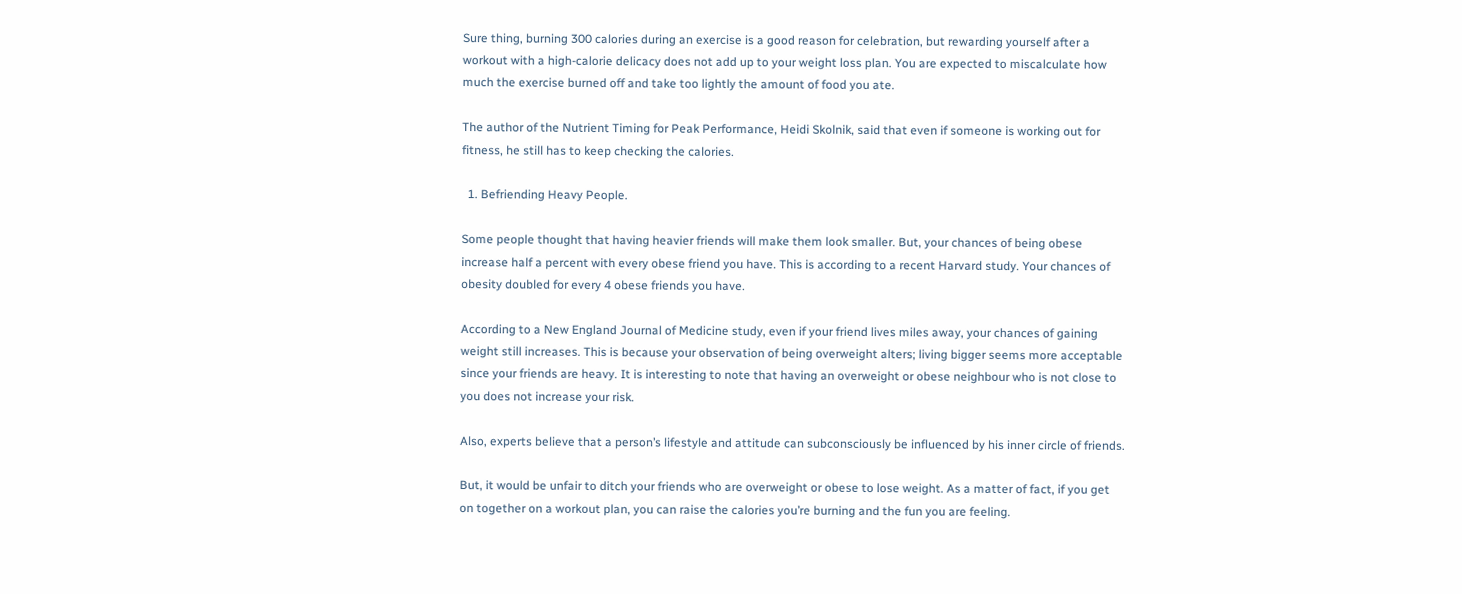Sure thing, burning 300 calories during an exercise is a good reason for celebration, but rewarding yourself after a workout with a high-calorie delicacy does not add up to your weight loss plan. You are expected to miscalculate how much the exercise burned off and take too lightly the amount of food you ate.

The author of the Nutrient Timing for Peak Performance, Heidi Skolnik, said that even if someone is working out for fitness, he still has to keep checking the calories.

  1. Befriending Heavy People.

Some people thought that having heavier friends will make them look smaller. But, your chances of being obese increase half a percent with every obese friend you have. This is according to a recent Harvard study. Your chances of obesity doubled for every 4 obese friends you have.

According to a New England Journal of Medicine study, even if your friend lives miles away, your chances of gaining weight still increases. This is because your observation of being overweight alters; living bigger seems more acceptable since your friends are heavy. It is interesting to note that having an overweight or obese neighbour who is not close to you does not increase your risk.

Also, experts believe that a person’s lifestyle and attitude can subconsciously be influenced by his inner circle of friends.

But, it would be unfair to ditch your friends who are overweight or obese to lose weight. As a matter of fact, if you get on together on a workout plan, you can raise the calories you’re burning and the fun you are feeling.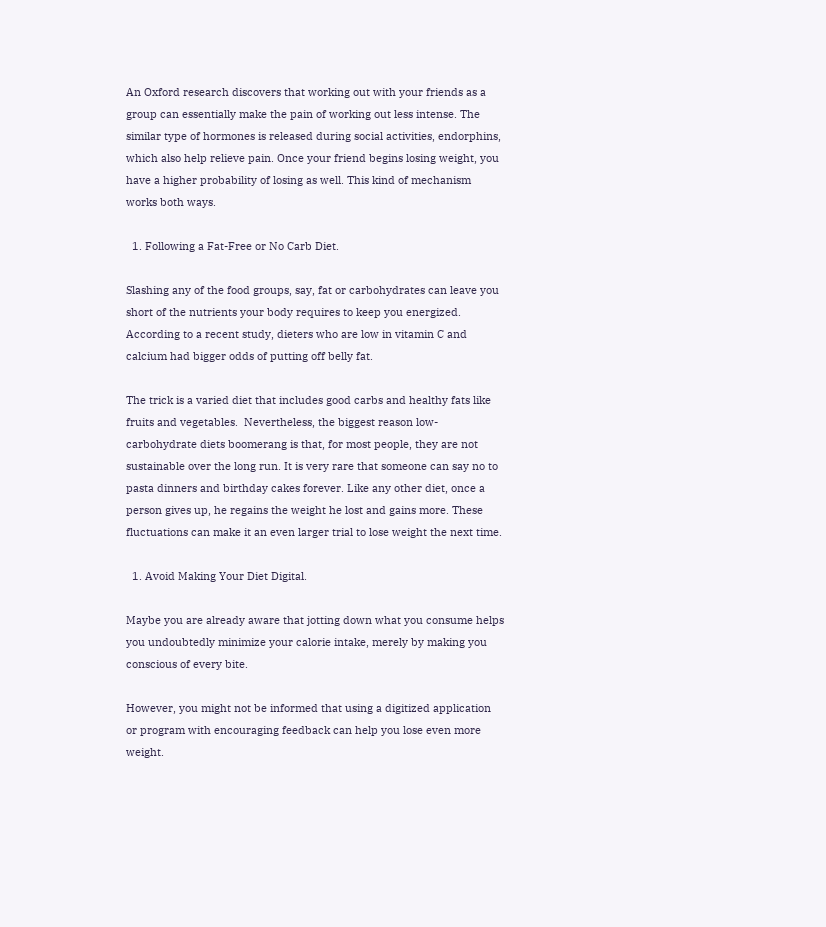An Oxford research discovers that working out with your friends as a group can essentially make the pain of working out less intense. The similar type of hormones is released during social activities, endorphins, which also help relieve pain. Once your friend begins losing weight, you have a higher probability of losing as well. This kind of mechanism works both ways.

  1. Following a Fat-Free or No Carb Diet.

Slashing any of the food groups, say, fat or carbohydrates can leave you short of the nutrients your body requires to keep you energized. According to a recent study, dieters who are low in vitamin C and calcium had bigger odds of putting off belly fat.

The trick is a varied diet that includes good carbs and healthy fats like fruits and vegetables.  Nevertheless, the biggest reason low-carbohydrate diets boomerang is that, for most people, they are not sustainable over the long run. It is very rare that someone can say no to pasta dinners and birthday cakes forever. Like any other diet, once a person gives up, he regains the weight he lost and gains more. These fluctuations can make it an even larger trial to lose weight the next time.

  1. Avoid Making Your Diet Digital.

Maybe you are already aware that jotting down what you consume helps you undoubtedly minimize your calorie intake, merely by making you conscious of every bite.

However, you might not be informed that using a digitized application or program with encouraging feedback can help you lose even more weight.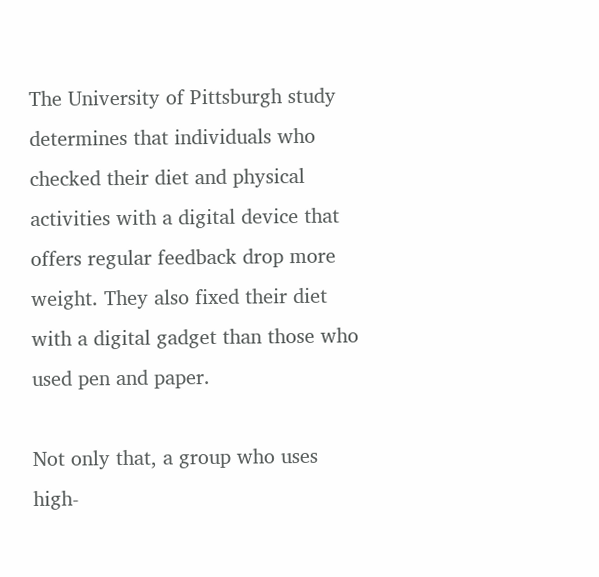The University of Pittsburgh study determines that individuals who checked their diet and physical activities with a digital device that offers regular feedback drop more weight. They also fixed their diet with a digital gadget than those who used pen and paper.

Not only that, a group who uses high-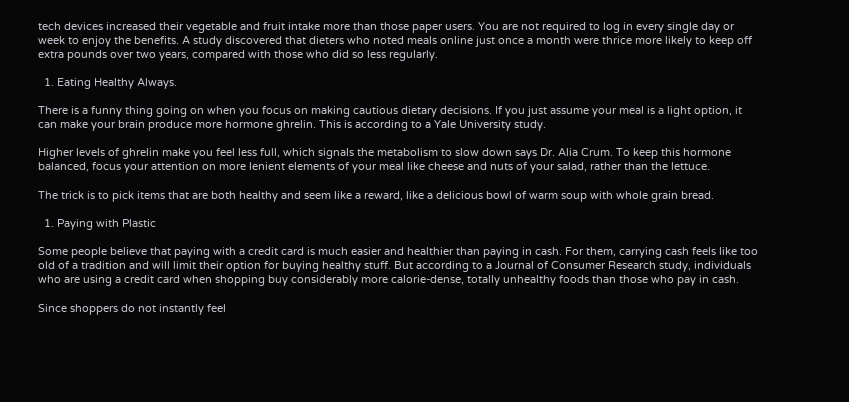tech devices increased their vegetable and fruit intake more than those paper users. You are not required to log in every single day or week to enjoy the benefits. A study discovered that dieters who noted meals online just once a month were thrice more likely to keep off extra pounds over two years, compared with those who did so less regularly.

  1. Eating Healthy Always.

There is a funny thing going on when you focus on making cautious dietary decisions. If you just assume your meal is a light option, it can make your brain produce more hormone ghrelin. This is according to a Yale University study.

Higher levels of ghrelin make you feel less full, which signals the metabolism to slow down says Dr. Alia Crum. To keep this hormone balanced, focus your attention on more lenient elements of your meal like cheese and nuts of your salad, rather than the lettuce.

The trick is to pick items that are both healthy and seem like a reward, like a delicious bowl of warm soup with whole grain bread.

  1. Paying with Plastic

Some people believe that paying with a credit card is much easier and healthier than paying in cash. For them, carrying cash feels like too old of a tradition and will limit their option for buying healthy stuff. But according to a Journal of Consumer Research study, individuals who are using a credit card when shopping buy considerably more calorie-dense, totally unhealthy foods than those who pay in cash.

Since shoppers do not instantly feel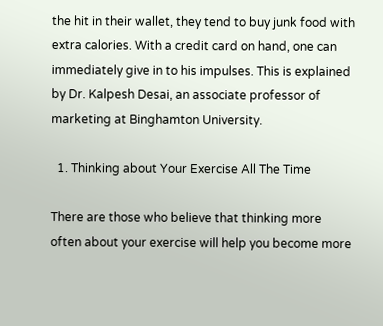the hit in their wallet, they tend to buy junk food with extra calories. With a credit card on hand, one can immediately give in to his impulses. This is explained by Dr. Kalpesh Desai, an associate professor of marketing at Binghamton University.

  1. Thinking about Your Exercise All The Time

There are those who believe that thinking more often about your exercise will help you become more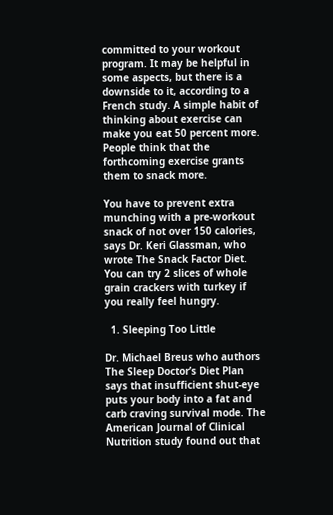committed to your workout program. It may be helpful in some aspects, but there is a downside to it, according to a French study. A simple habit of thinking about exercise can make you eat 50 percent more. People think that the forthcoming exercise grants them to snack more.

You have to prevent extra munching with a pre-workout snack of not over 150 calories, says Dr. Keri Glassman, who wrote The Snack Factor Diet. You can try 2 slices of whole grain crackers with turkey if you really feel hungry.

  1. Sleeping Too Little

Dr. Michael Breus who authors The Sleep Doctor’s Diet Plan says that insufficient shut-eye puts your body into a fat and carb craving survival mode. The American Journal of Clinical Nutrition study found out that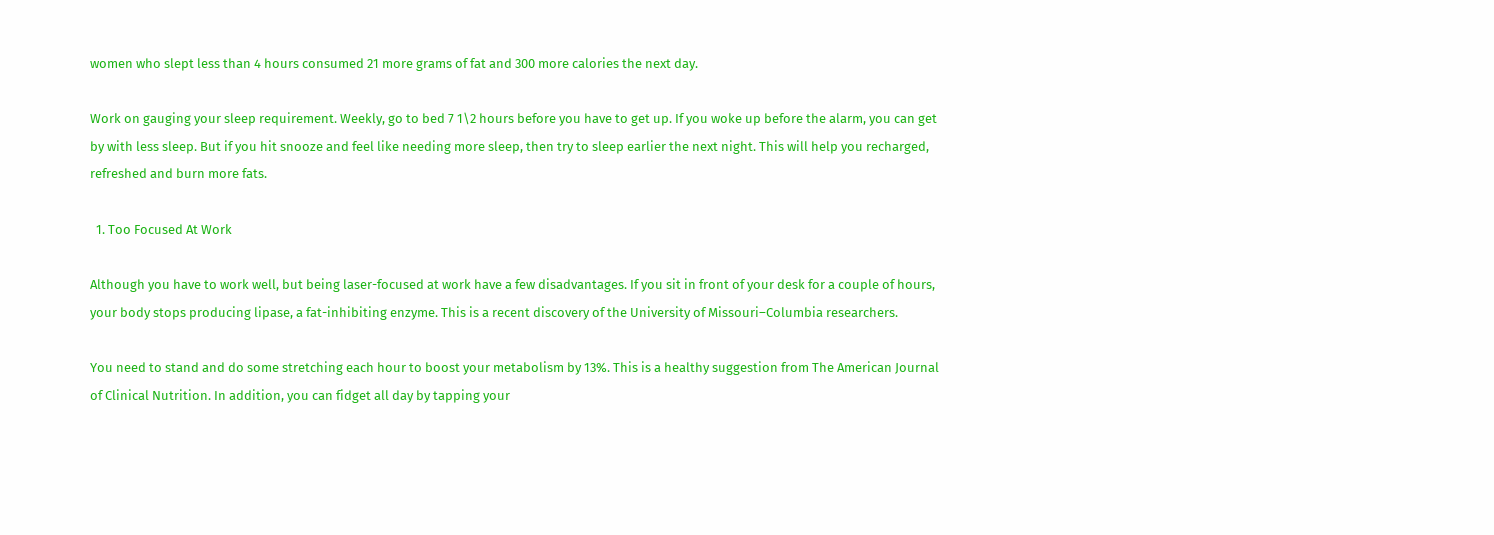women who slept less than 4 hours consumed 21 more grams of fat and 300 more calories the next day.

Work on gauging your sleep requirement. Weekly, go to bed 7 1\2 hours before you have to get up. If you woke up before the alarm, you can get by with less sleep. But if you hit snooze and feel like needing more sleep, then try to sleep earlier the next night. This will help you recharged, refreshed and burn more fats.

  1. Too Focused At Work

Although you have to work well, but being laser-focused at work have a few disadvantages. If you sit in front of your desk for a couple of hours, your body stops producing lipase, a fat-inhibiting enzyme. This is a recent discovery of the University of Missouri–Columbia researchers.

You need to stand and do some stretching each hour to boost your metabolism by 13%. This is a healthy suggestion from The American Journal of Clinical Nutrition. In addition, you can fidget all day by tapping your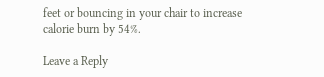feet or bouncing in your chair to increase calorie burn by 54%.

Leave a Reply